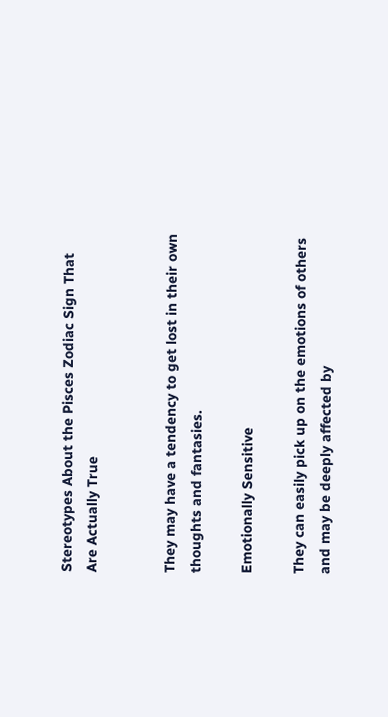Stereotypes About the Pisces Zodiac Sign That Are Actually True


They may have a tendency to get lost in their own thoughts and fantasies.

Emotionally Sensitive

They can easily pick up on the emotions of others and may be deeply affected by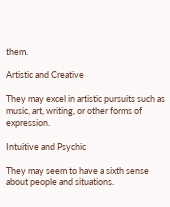them.

Artistic and Creative

They may excel in artistic pursuits such as music, art, writing, or other forms of expression.

Intuitive and Psychic

They may seem to have a sixth sense about people and situations.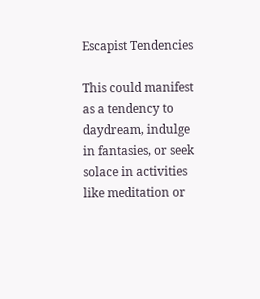Escapist Tendencies

This could manifest as a tendency to daydream, indulge in fantasies, or seek solace in activities like meditation or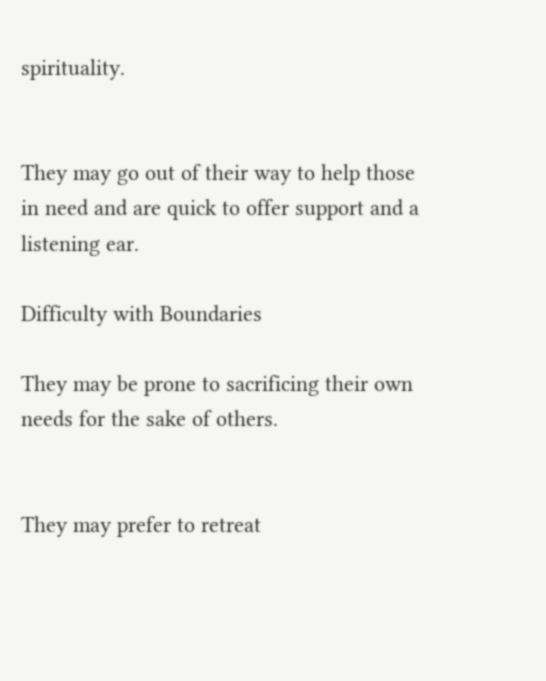spirituality.


They may go out of their way to help those in need and are quick to offer support and a listening ear.

Difficulty with Boundaries

They may be prone to sacrificing their own needs for the sake of others.


They may prefer to retreat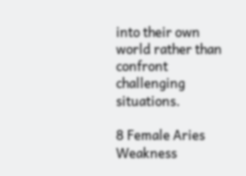into their own world rather than confront challenging situations.

8 Female Aries Weakness